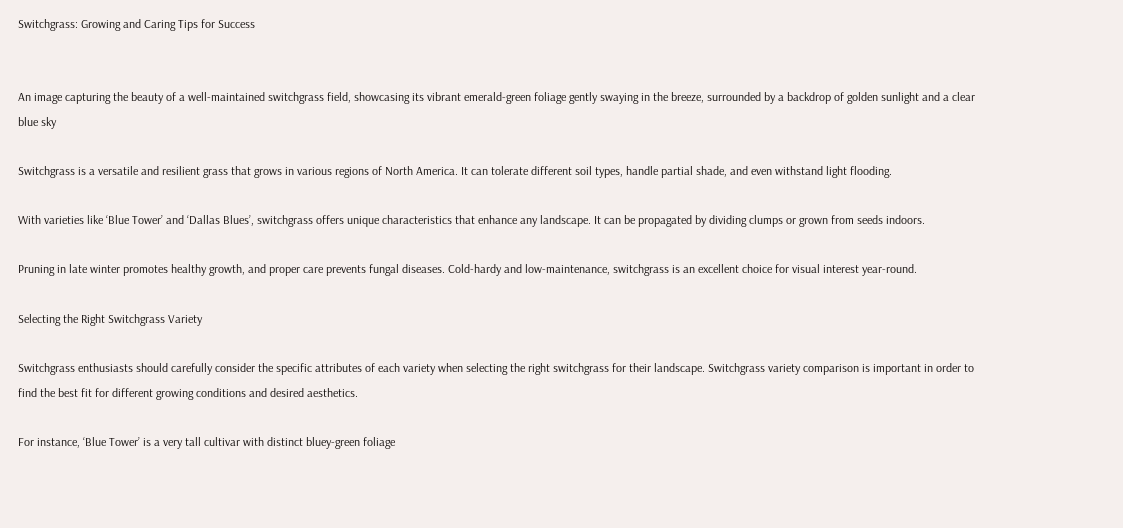Switchgrass: Growing and Caring Tips for Success


An image capturing the beauty of a well-maintained switchgrass field, showcasing its vibrant emerald-green foliage gently swaying in the breeze, surrounded by a backdrop of golden sunlight and a clear blue sky

Switchgrass is a versatile and resilient grass that grows in various regions of North America. It can tolerate different soil types, handle partial shade, and even withstand light flooding.

With varieties like ‘Blue Tower’ and ‘Dallas Blues’, switchgrass offers unique characteristics that enhance any landscape. It can be propagated by dividing clumps or grown from seeds indoors.

Pruning in late winter promotes healthy growth, and proper care prevents fungal diseases. Cold-hardy and low-maintenance, switchgrass is an excellent choice for visual interest year-round.

Selecting the Right Switchgrass Variety

Switchgrass enthusiasts should carefully consider the specific attributes of each variety when selecting the right switchgrass for their landscape. Switchgrass variety comparison is important in order to find the best fit for different growing conditions and desired aesthetics.

For instance, ‘Blue Tower’ is a very tall cultivar with distinct bluey-green foliage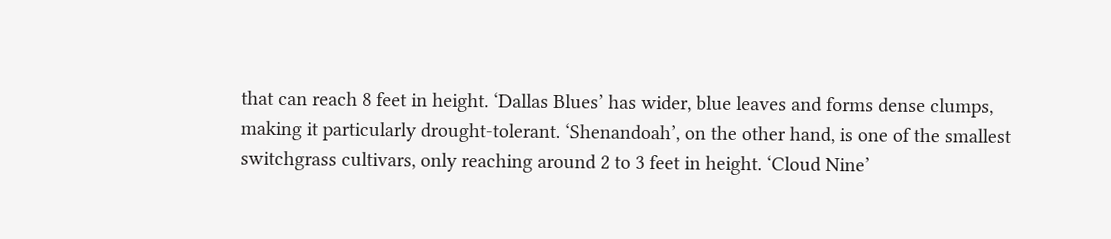that can reach 8 feet in height. ‘Dallas Blues’ has wider, blue leaves and forms dense clumps, making it particularly drought-tolerant. ‘Shenandoah’, on the other hand, is one of the smallest switchgrass cultivars, only reaching around 2 to 3 feet in height. ‘Cloud Nine’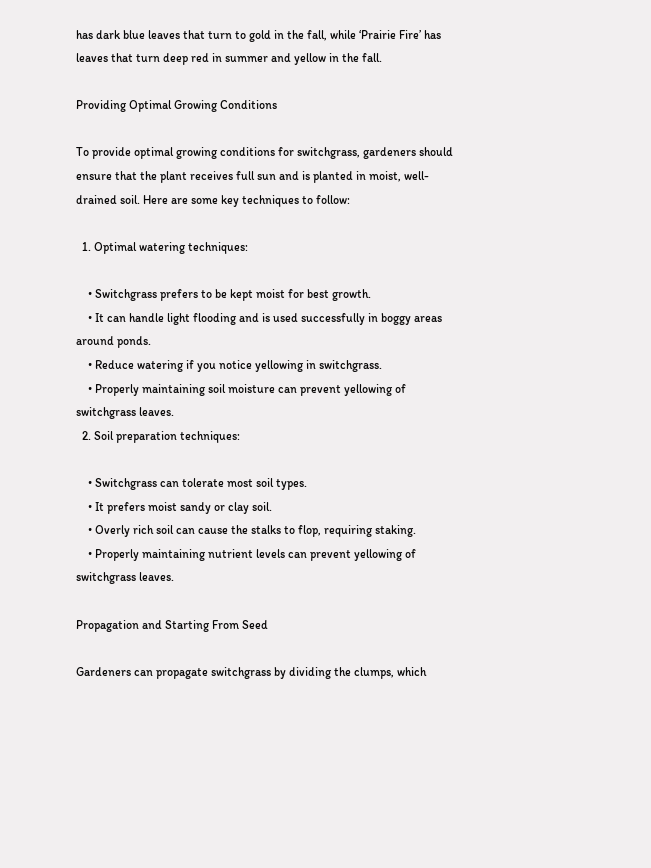has dark blue leaves that turn to gold in the fall, while ‘Prairie Fire’ has leaves that turn deep red in summer and yellow in the fall.

Providing Optimal Growing Conditions

To provide optimal growing conditions for switchgrass, gardeners should ensure that the plant receives full sun and is planted in moist, well-drained soil. Here are some key techniques to follow:

  1. Optimal watering techniques:

    • Switchgrass prefers to be kept moist for best growth.
    • It can handle light flooding and is used successfully in boggy areas around ponds.
    • Reduce watering if you notice yellowing in switchgrass.
    • Properly maintaining soil moisture can prevent yellowing of switchgrass leaves.
  2. Soil preparation techniques:

    • Switchgrass can tolerate most soil types.
    • It prefers moist sandy or clay soil.
    • Overly rich soil can cause the stalks to flop, requiring staking.
    • Properly maintaining nutrient levels can prevent yellowing of switchgrass leaves.

Propagation and Starting From Seed

Gardeners can propagate switchgrass by dividing the clumps, which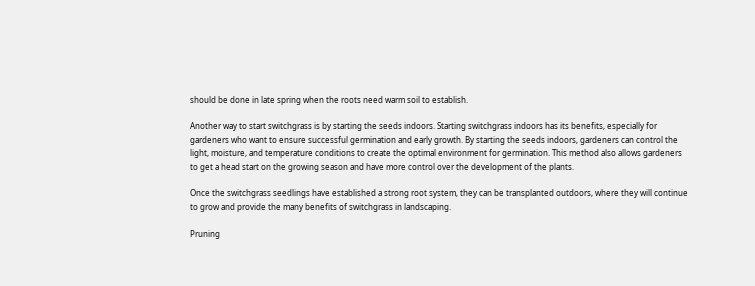should be done in late spring when the roots need warm soil to establish.

Another way to start switchgrass is by starting the seeds indoors. Starting switchgrass indoors has its benefits, especially for gardeners who want to ensure successful germination and early growth. By starting the seeds indoors, gardeners can control the light, moisture, and temperature conditions to create the optimal environment for germination. This method also allows gardeners to get a head start on the growing season and have more control over the development of the plants.

Once the switchgrass seedlings have established a strong root system, they can be transplanted outdoors, where they will continue to grow and provide the many benefits of switchgrass in landscaping.

Pruning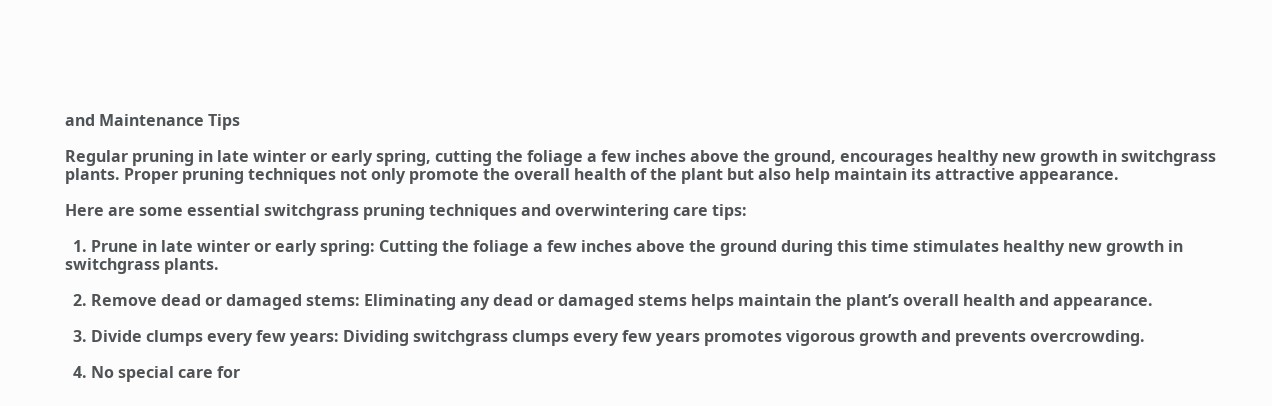and Maintenance Tips

Regular pruning in late winter or early spring, cutting the foliage a few inches above the ground, encourages healthy new growth in switchgrass plants. Proper pruning techniques not only promote the overall health of the plant but also help maintain its attractive appearance.

Here are some essential switchgrass pruning techniques and overwintering care tips:

  1. Prune in late winter or early spring: Cutting the foliage a few inches above the ground during this time stimulates healthy new growth in switchgrass plants.

  2. Remove dead or damaged stems: Eliminating any dead or damaged stems helps maintain the plant’s overall health and appearance.

  3. Divide clumps every few years: Dividing switchgrass clumps every few years promotes vigorous growth and prevents overcrowding.

  4. No special care for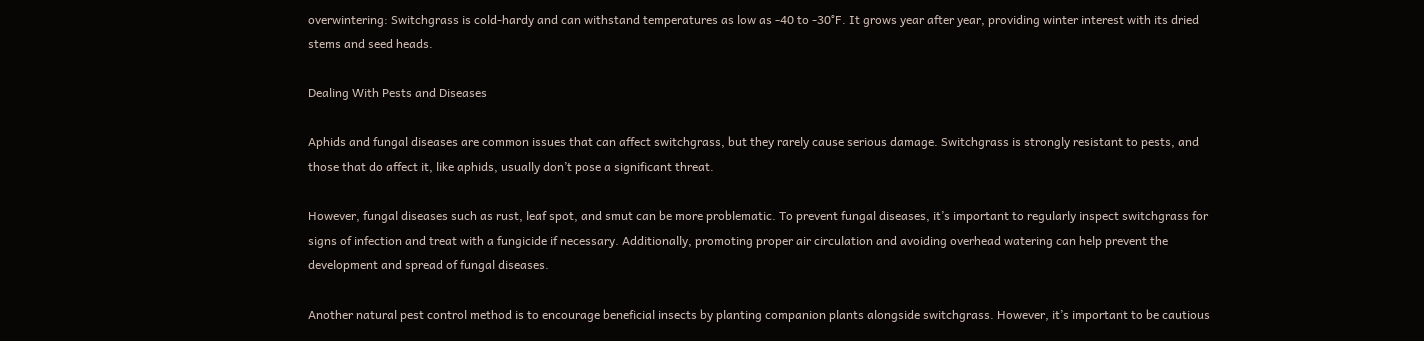overwintering: Switchgrass is cold-hardy and can withstand temperatures as low as -40 to -30°F. It grows year after year, providing winter interest with its dried stems and seed heads.

Dealing With Pests and Diseases

Aphids and fungal diseases are common issues that can affect switchgrass, but they rarely cause serious damage. Switchgrass is strongly resistant to pests, and those that do affect it, like aphids, usually don’t pose a significant threat.

However, fungal diseases such as rust, leaf spot, and smut can be more problematic. To prevent fungal diseases, it’s important to regularly inspect switchgrass for signs of infection and treat with a fungicide if necessary. Additionally, promoting proper air circulation and avoiding overhead watering can help prevent the development and spread of fungal diseases.

Another natural pest control method is to encourage beneficial insects by planting companion plants alongside switchgrass. However, it’s important to be cautious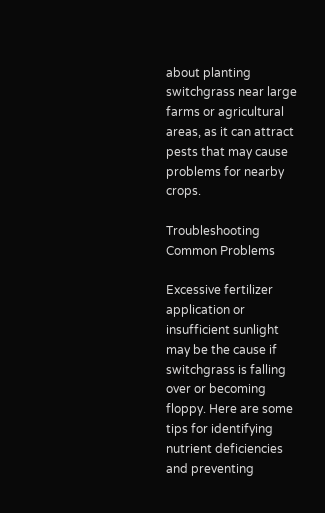about planting switchgrass near large farms or agricultural areas, as it can attract pests that may cause problems for nearby crops.

Troubleshooting Common Problems

Excessive fertilizer application or insufficient sunlight may be the cause if switchgrass is falling over or becoming floppy. Here are some tips for identifying nutrient deficiencies and preventing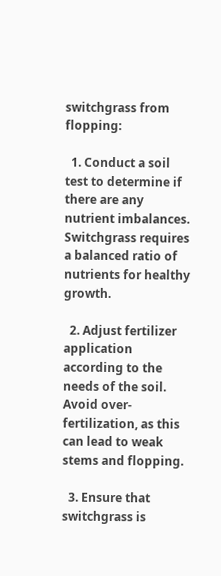switchgrass from flopping:

  1. Conduct a soil test to determine if there are any nutrient imbalances. Switchgrass requires a balanced ratio of nutrients for healthy growth.

  2. Adjust fertilizer application according to the needs of the soil. Avoid over-fertilization, as this can lead to weak stems and flopping.

  3. Ensure that switchgrass is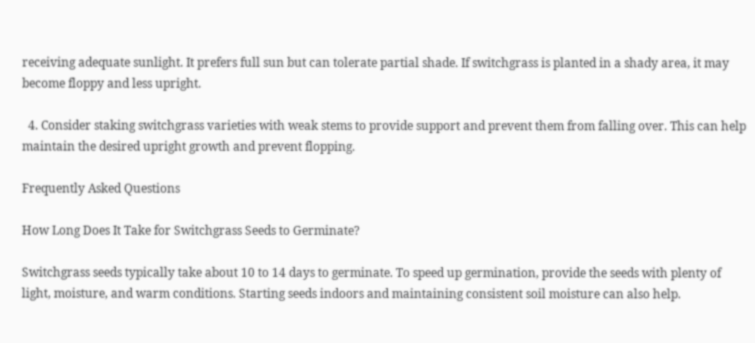receiving adequate sunlight. It prefers full sun but can tolerate partial shade. If switchgrass is planted in a shady area, it may become floppy and less upright.

  4. Consider staking switchgrass varieties with weak stems to provide support and prevent them from falling over. This can help maintain the desired upright growth and prevent flopping.

Frequently Asked Questions

How Long Does It Take for Switchgrass Seeds to Germinate?

Switchgrass seeds typically take about 10 to 14 days to germinate. To speed up germination, provide the seeds with plenty of light, moisture, and warm conditions. Starting seeds indoors and maintaining consistent soil moisture can also help.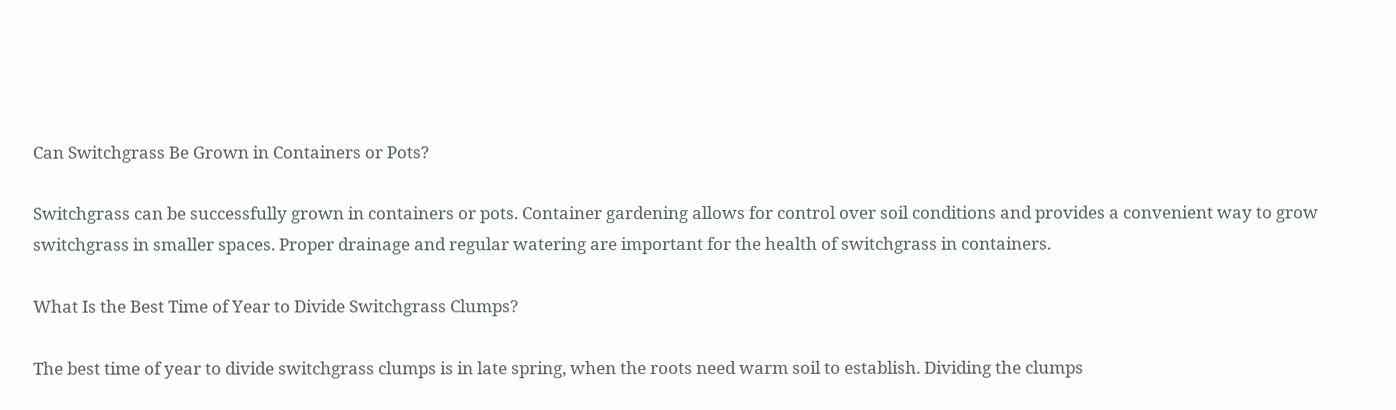Can Switchgrass Be Grown in Containers or Pots?

Switchgrass can be successfully grown in containers or pots. Container gardening allows for control over soil conditions and provides a convenient way to grow switchgrass in smaller spaces. Proper drainage and regular watering are important for the health of switchgrass in containers.

What Is the Best Time of Year to Divide Switchgrass Clumps?

The best time of year to divide switchgrass clumps is in late spring, when the roots need warm soil to establish. Dividing the clumps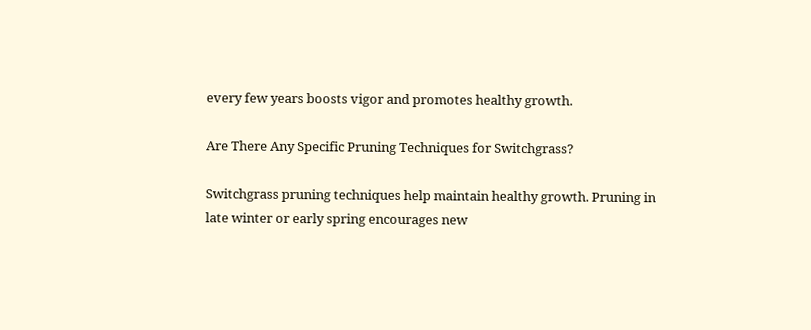every few years boosts vigor and promotes healthy growth.

Are There Any Specific Pruning Techniques for Switchgrass?

Switchgrass pruning techniques help maintain healthy growth. Pruning in late winter or early spring encourages new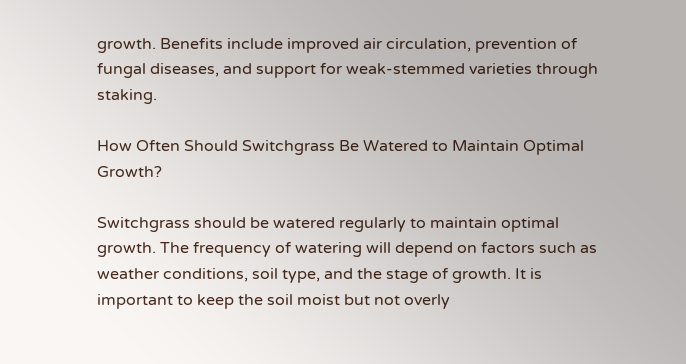growth. Benefits include improved air circulation, prevention of fungal diseases, and support for weak-stemmed varieties through staking.

How Often Should Switchgrass Be Watered to Maintain Optimal Growth?

Switchgrass should be watered regularly to maintain optimal growth. The frequency of watering will depend on factors such as weather conditions, soil type, and the stage of growth. It is important to keep the soil moist but not overly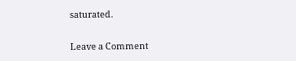saturated.

Leave a Comment